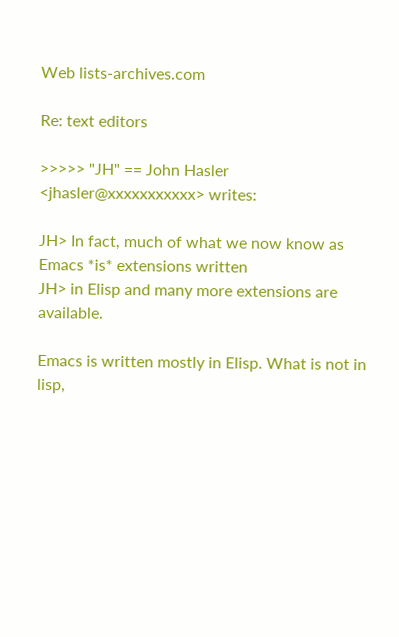Web lists-archives.com

Re: text editors

>>>>> "JH" == John Hasler <jhasler@xxxxxxxxxxx> writes:

JH> In fact, much of what we now know as Emacs *is* extensions written
JH> in Elisp and many more extensions are available.

Emacs is written mostly in Elisp. What is not in lisp,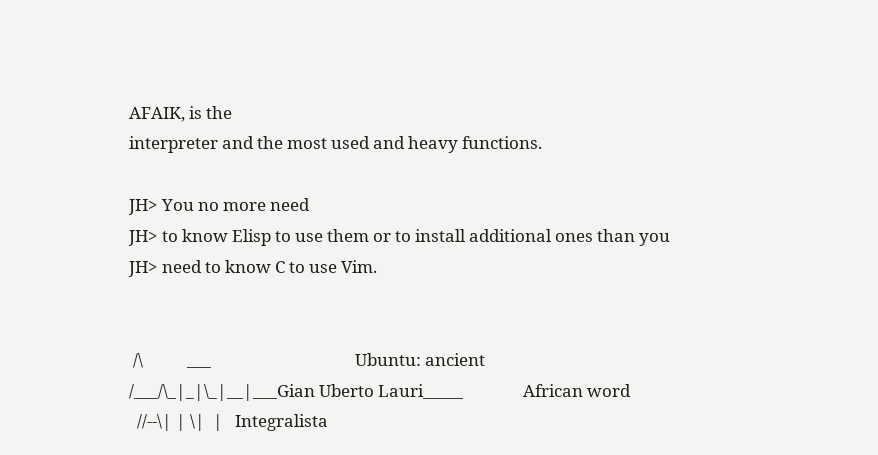AFAIK, is the
interpreter and the most used and heavy functions.

JH> You no more need
JH> to know Elisp to use them or to install additional ones than you
JH> need to know C to use Vim.


 /\           ___                                    Ubuntu: ancient
/___/\_|_|\_|__|___Gian Uberto Lauri_____               African word
  //--\| | \|  |   Integralista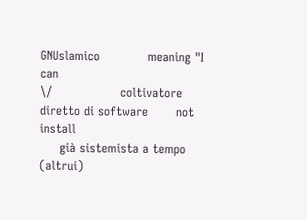GNUslamico            meaning "I can
\/                 coltivatore diretto di software       not install
     già sistemista a tempo (altrui)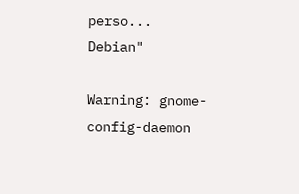perso...                Debian"

Warning: gnome-config-daemon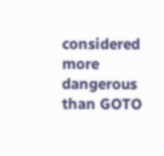considered more dangerous than GOTO